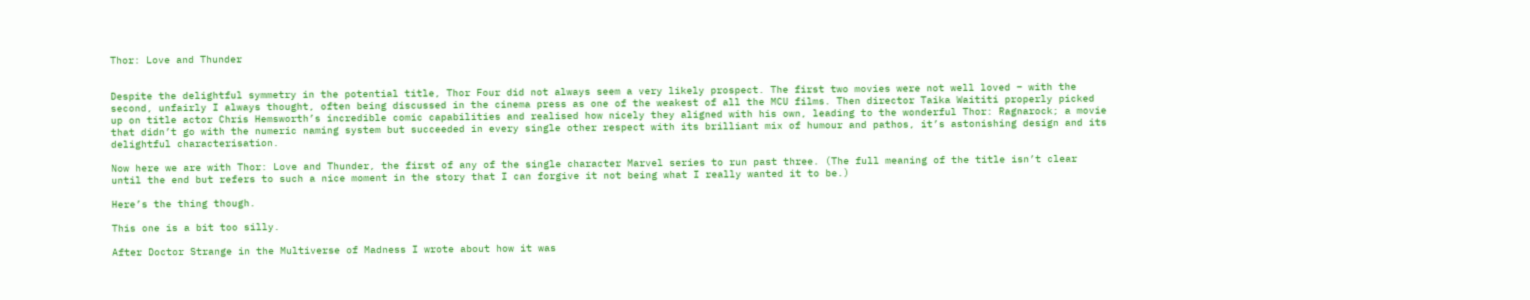Thor: Love and Thunder


Despite the delightful symmetry in the potential title, Thor Four did not always seem a very likely prospect. The first two movies were not well loved – with the second, unfairly I always thought, often being discussed in the cinema press as one of the weakest of all the MCU films. Then director Taika Waititi properly picked up on title actor Chris Hemsworth’s incredible comic capabilities and realised how nicely they aligned with his own, leading to the wonderful Thor: Ragnarock; a movie that didn’t go with the numeric naming system but succeeded in every single other respect with its brilliant mix of humour and pathos, it’s astonishing design and its delightful characterisation.

Now here we are with Thor: Love and Thunder, the first of any of the single character Marvel series to run past three. (The full meaning of the title isn’t clear until the end but refers to such a nice moment in the story that I can forgive it not being what I really wanted it to be.)

Here’s the thing though.

This one is a bit too silly.

After Doctor Strange in the Multiverse of Madness I wrote about how it was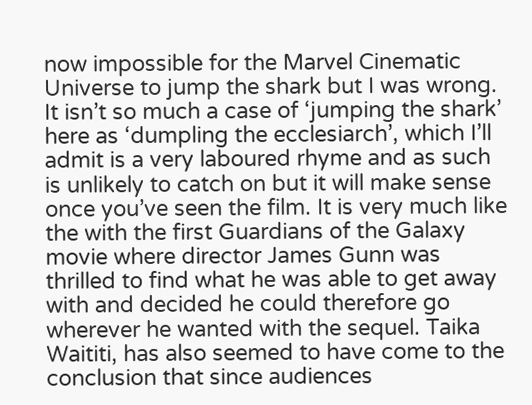now impossible for the Marvel Cinematic Universe to jump the shark but I was wrong. It isn’t so much a case of ‘jumping the shark’ here as ‘dumpling the ecclesiarch’, which I’ll admit is a very laboured rhyme and as such is unlikely to catch on but it will make sense once you’ve seen the film. It is very much like the with the first Guardians of the Galaxy movie where director James Gunn was thrilled to find what he was able to get away with and decided he could therefore go wherever he wanted with the sequel. Taika Waititi, has also seemed to have come to the conclusion that since audiences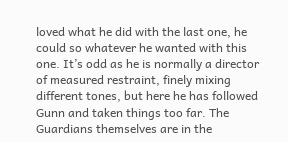loved what he did with the last one, he could so whatever he wanted with this one. It’s odd as he is normally a director of measured restraint, finely mixing different tones, but here he has followed Gunn and taken things too far. The Guardians themselves are in the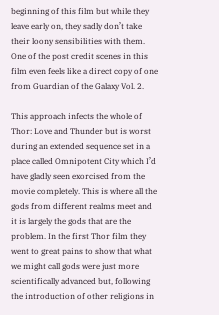beginning of this film but while they leave early on, they sadly don’t take their loony sensibilities with them. One of the post credit scenes in this film even feels like a direct copy of one from Guardian of the Galaxy Vol. 2.

This approach infects the whole of Thor: Love and Thunder but is worst during an extended sequence set in a place called Omnipotent City which I’d have gladly seen exorcised from the movie completely. This is where all the gods from different realms meet and it is largely the gods that are the problem. In the first Thor film they went to great pains to show that what we might call gods were just more scientifically advanced but, following the introduction of other religions in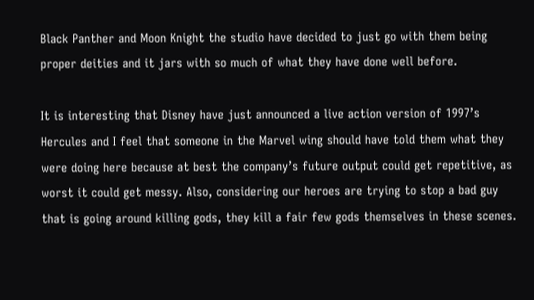Black Panther and Moon Knight the studio have decided to just go with them being proper deities and it jars with so much of what they have done well before.

It is interesting that Disney have just announced a live action version of 1997’s Hercules and I feel that someone in the Marvel wing should have told them what they were doing here because at best the company’s future output could get repetitive, as worst it could get messy. Also, considering our heroes are trying to stop a bad guy that is going around killing gods, they kill a fair few gods themselves in these scenes.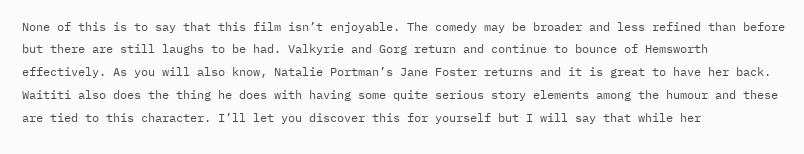None of this is to say that this film isn’t enjoyable. The comedy may be broader and less refined than before but there are still laughs to be had. Valkyrie and Gorg return and continue to bounce of Hemsworth effectively. As you will also know, Natalie Portman’s Jane Foster returns and it is great to have her back. Waititi also does the thing he does with having some quite serious story elements among the humour and these are tied to this character. I’ll let you discover this for yourself but I will say that while her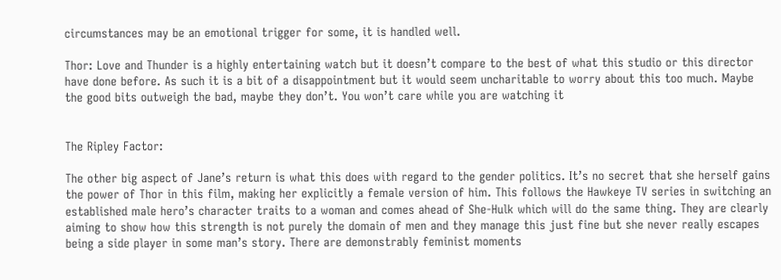circumstances may be an emotional trigger for some, it is handled well.

Thor: Love and Thunder is a highly entertaining watch but it doesn’t compare to the best of what this studio or this director have done before. As such it is a bit of a disappointment but it would seem uncharitable to worry about this too much. Maybe the good bits outweigh the bad, maybe they don’t. You won’t care while you are watching it


The Ripley Factor:

The other big aspect of Jane’s return is what this does with regard to the gender politics. It’s no secret that she herself gains the power of Thor in this film, making her explicitly a female version of him. This follows the Hawkeye TV series in switching an established male hero’s character traits to a woman and comes ahead of She-Hulk which will do the same thing. They are clearly aiming to show how this strength is not purely the domain of men and they manage this just fine but she never really escapes being a side player in some man’s story. There are demonstrably feminist moments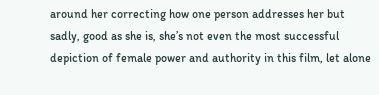around her correcting how one person addresses her but sadly, good as she is, she’s not even the most successful depiction of female power and authority in this film, let alone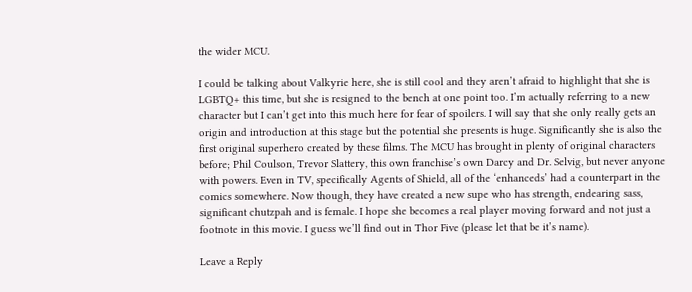the wider MCU.

I could be talking about Valkyrie here, she is still cool and they aren’t afraid to highlight that she is LGBTQ+ this time, but she is resigned to the bench at one point too. I’m actually referring to a new character but I can’t get into this much here for fear of spoilers. I will say that she only really gets an origin and introduction at this stage but the potential she presents is huge. Significantly she is also the first original superhero created by these films. The MCU has brought in plenty of original characters before; Phil Coulson, Trevor Slattery, this own franchise’s own Darcy and Dr. Selvig, but never anyone with powers. Even in TV, specifically Agents of Shield, all of the ‘enhanceds’ had a counterpart in the comics somewhere. Now though, they have created a new supe who has strength, endearing sass, significant chutzpah and is female. I hope she becomes a real player moving forward and not just a footnote in this movie. I guess we’ll find out in Thor Five (please let that be it’s name).

Leave a Reply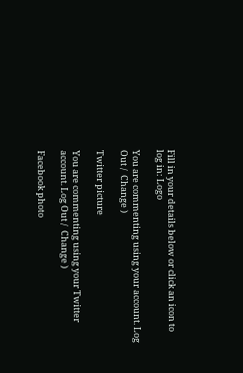Fill in your details below or click an icon to log in: Logo

You are commenting using your account. Log Out /  Change )

Twitter picture

You are commenting using your Twitter account. Log Out /  Change )

Facebook photo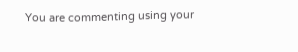You are commenting using your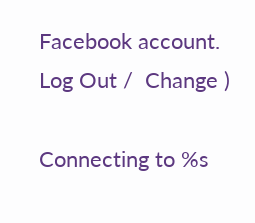Facebook account. Log Out /  Change )

Connecting to %s